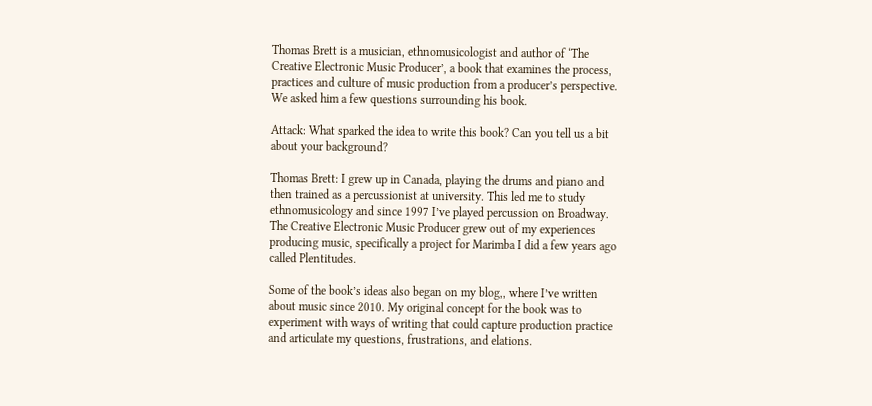Thomas Brett is a musician, ethnomusicologist and author of ‘The Creative Electronic Music Producer’, a book that examines the process, practices and culture of music production from a producer’s perspective. We asked him a few questions surrounding his book.

Attack: What sparked the idea to write this book? Can you tell us a bit about your background?

Thomas Brett: I grew up in Canada, playing the drums and piano and then trained as a percussionist at university. This led me to study ethnomusicology and since 1997 I’ve played percussion on Broadway. The Creative Electronic Music Producer grew out of my experiences producing music, specifically a project for Marimba I did a few years ago called Plentitudes.

Some of the book’s ideas also began on my blog,, where I’ve written about music since 2010. My original concept for the book was to experiment with ways of writing that could capture production practice and articulate my questions, frustrations, and elations.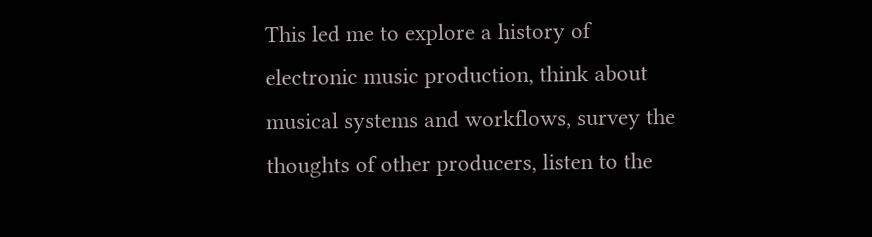This led me to explore a history of electronic music production, think about musical systems and workflows, survey the thoughts of other producers, listen to the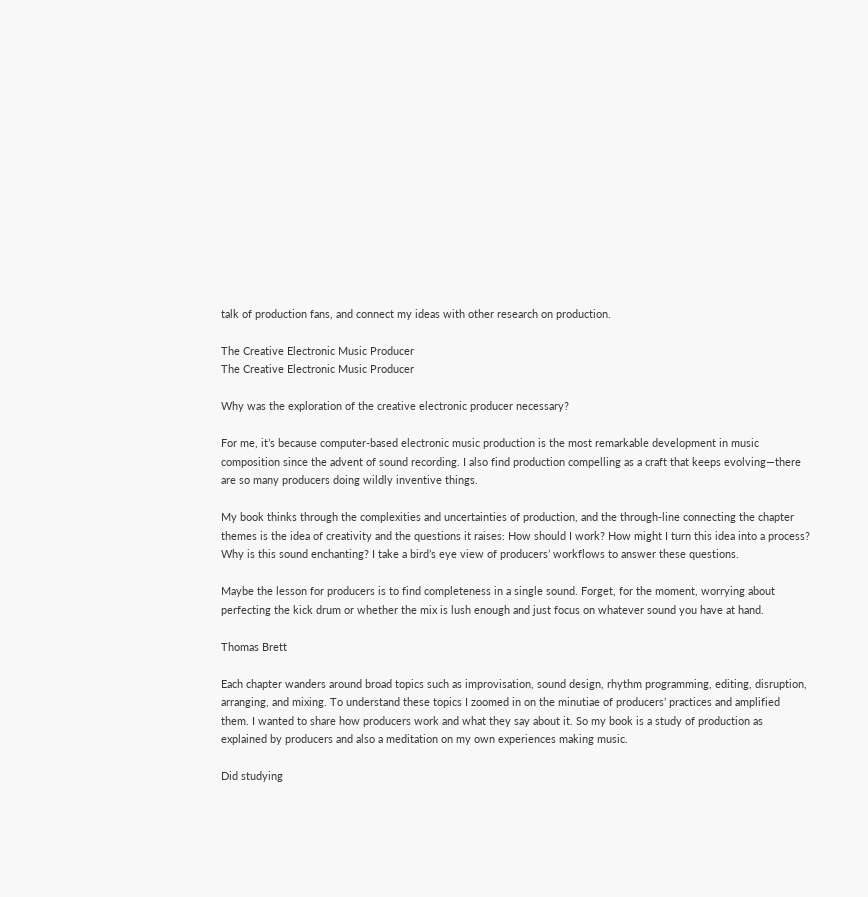talk of production fans, and connect my ideas with other research on production.

The Creative Electronic Music Producer
The Creative Electronic Music Producer

Why was the exploration of the creative electronic producer necessary?

For me, it’s because computer-based electronic music production is the most remarkable development in music composition since the advent of sound recording. I also find production compelling as a craft that keeps evolving—there are so many producers doing wildly inventive things.

My book thinks through the complexities and uncertainties of production, and the through-line connecting the chapter themes is the idea of creativity and the questions it raises: How should I work? How might I turn this idea into a process? Why is this sound enchanting? I take a bird’s eye view of producers’ workflows to answer these questions.

Maybe the lesson for producers is to find completeness in a single sound. Forget, for the moment, worrying about perfecting the kick drum or whether the mix is lush enough and just focus on whatever sound you have at hand.

Thomas Brett

Each chapter wanders around broad topics such as improvisation, sound design, rhythm programming, editing, disruption, arranging, and mixing. To understand these topics I zoomed in on the minutiae of producers’ practices and amplified them. I wanted to share how producers work and what they say about it. So my book is a study of production as explained by producers and also a meditation on my own experiences making music.

Did studying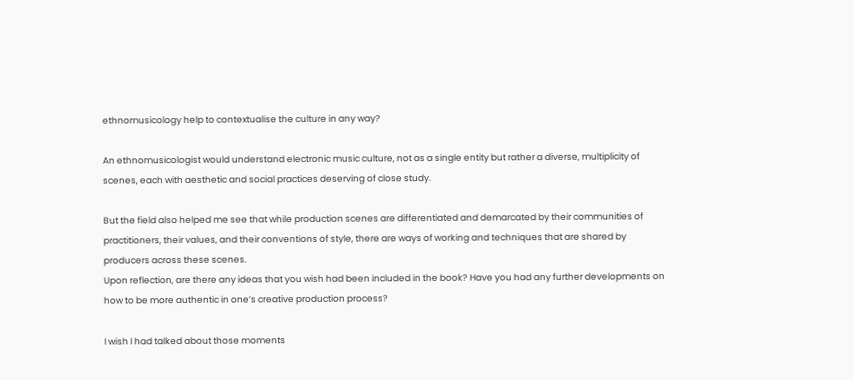ethnomusicology help to contextualise the culture in any way?

An ethnomusicologist would understand electronic music culture, not as a single entity but rather a diverse, multiplicity of scenes, each with aesthetic and social practices deserving of close study.

But the field also helped me see that while production scenes are differentiated and demarcated by their communities of practitioners, their values, and their conventions of style, there are ways of working and techniques that are shared by producers across these scenes.
Upon reflection, are there any ideas that you wish had been included in the book? Have you had any further developments on how to be more authentic in one’s creative production process?

I wish I had talked about those moments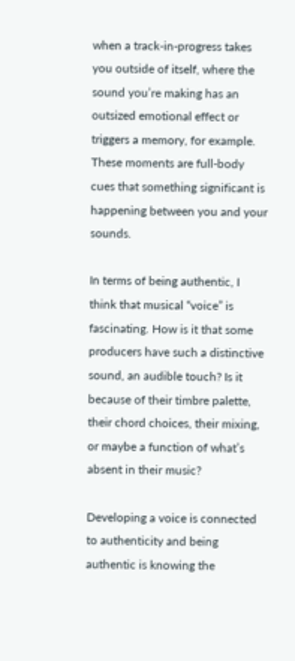when a track-in-progress takes you outside of itself, where the sound you’re making has an outsized emotional effect or triggers a memory, for example. These moments are full-body cues that something significant is happening between you and your sounds.

In terms of being authentic, I think that musical “voice” is fascinating. How is it that some producers have such a distinctive sound, an audible touch? Is it because of their timbre palette, their chord choices, their mixing, or maybe a function of what’s absent in their music?

Developing a voice is connected to authenticity and being authentic is knowing the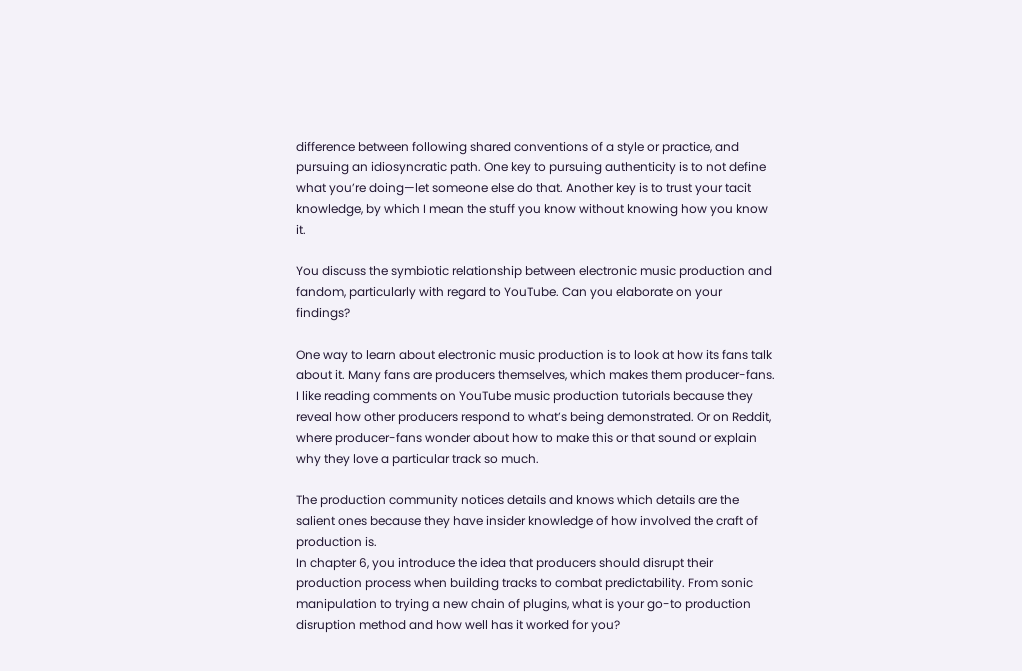difference between following shared conventions of a style or practice, and pursuing an idiosyncratic path. One key to pursuing authenticity is to not define what you’re doing—let someone else do that. Another key is to trust your tacit knowledge, by which I mean the stuff you know without knowing how you know it.

You discuss the symbiotic relationship between electronic music production and fandom, particularly with regard to YouTube. Can you elaborate on your findings?

One way to learn about electronic music production is to look at how its fans talk about it. Many fans are producers themselves, which makes them producer-fans. I like reading comments on YouTube music production tutorials because they reveal how other producers respond to what’s being demonstrated. Or on Reddit, where producer-fans wonder about how to make this or that sound or explain why they love a particular track so much.

The production community notices details and knows which details are the salient ones because they have insider knowledge of how involved the craft of production is.
In chapter 6, you introduce the idea that producers should disrupt their production process when building tracks to combat predictability. From sonic manipulation to trying a new chain of plugins, what is your go-to production disruption method and how well has it worked for you?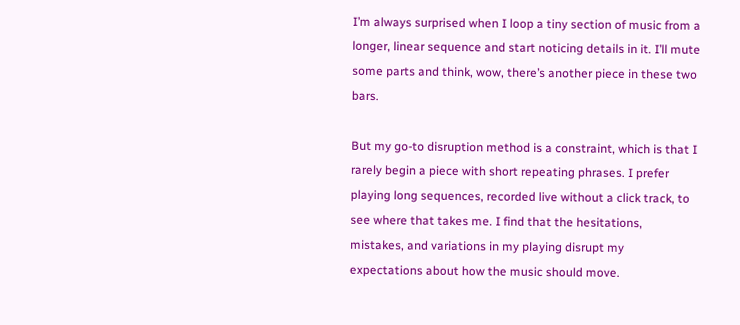I’m always surprised when I loop a tiny section of music from a longer, linear sequence and start noticing details in it. I’ll mute some parts and think, wow, there’s another piece in these two bars.

But my go-to disruption method is a constraint, which is that I rarely begin a piece with short repeating phrases. I prefer playing long sequences, recorded live without a click track, to see where that takes me. I find that the hesitations, mistakes, and variations in my playing disrupt my expectations about how the music should move.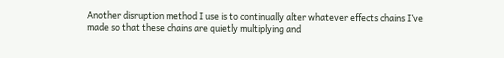Another disruption method I use is to continually alter whatever effects chains I’ve made so that these chains are quietly multiplying and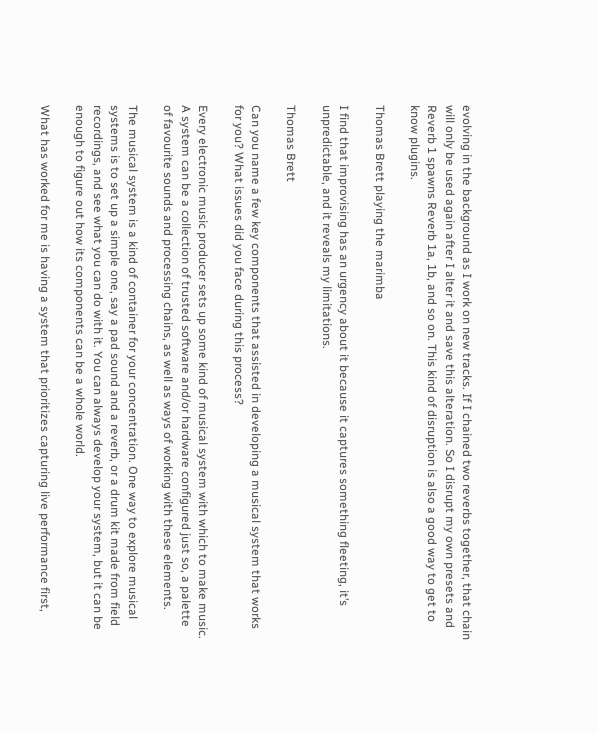evolving in the background as I work on new tracks. If I chained two reverbs together, that chain will only be used again after I alter it and save this alteration. So I disrupt my own presets and Reverb 1 spawns Reverb 1a, 1b, and so on. This kind of disruption is also a good way to get to know plugins.

Thomas Brett playing the marimba

I find that improvising has an urgency about it because it captures something fleeting, it’s unpredictable, and it reveals my limitations.

Thomas Brett

Can you name a few key components that assisted in developing a musical system that works for you? What issues did you face during this process?

Every electronic music producer sets up some kind of musical system with which to make music. A system can be a collection of trusted software and/or hardware configured just so, a palette of favourite sounds and processing chains, as well as ways of working with these elements.

The musical system is a kind of container for your concentration. One way to explore musical systems is to set up a simple one, say a pad sound and a reverb, or a drum kit made from field recordings, and see what you can do with it. You can always develop your system, but it can be enough to figure out how its components can be a whole world.

What has worked for me is having a system that prioritizes capturing live performance first,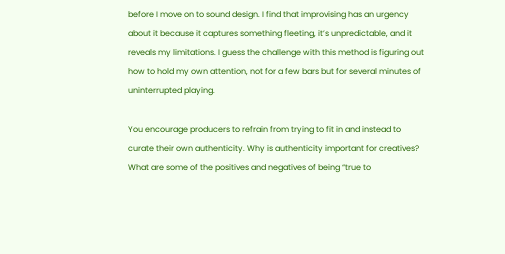before I move on to sound design. I find that improvising has an urgency about it because it captures something fleeting, it’s unpredictable, and it reveals my limitations. I guess the challenge with this method is figuring out how to hold my own attention, not for a few bars but for several minutes of uninterrupted playing.

You encourage producers to refrain from trying to fit in and instead to curate their own authenticity. Why is authenticity important for creatives? What are some of the positives and negatives of being “true to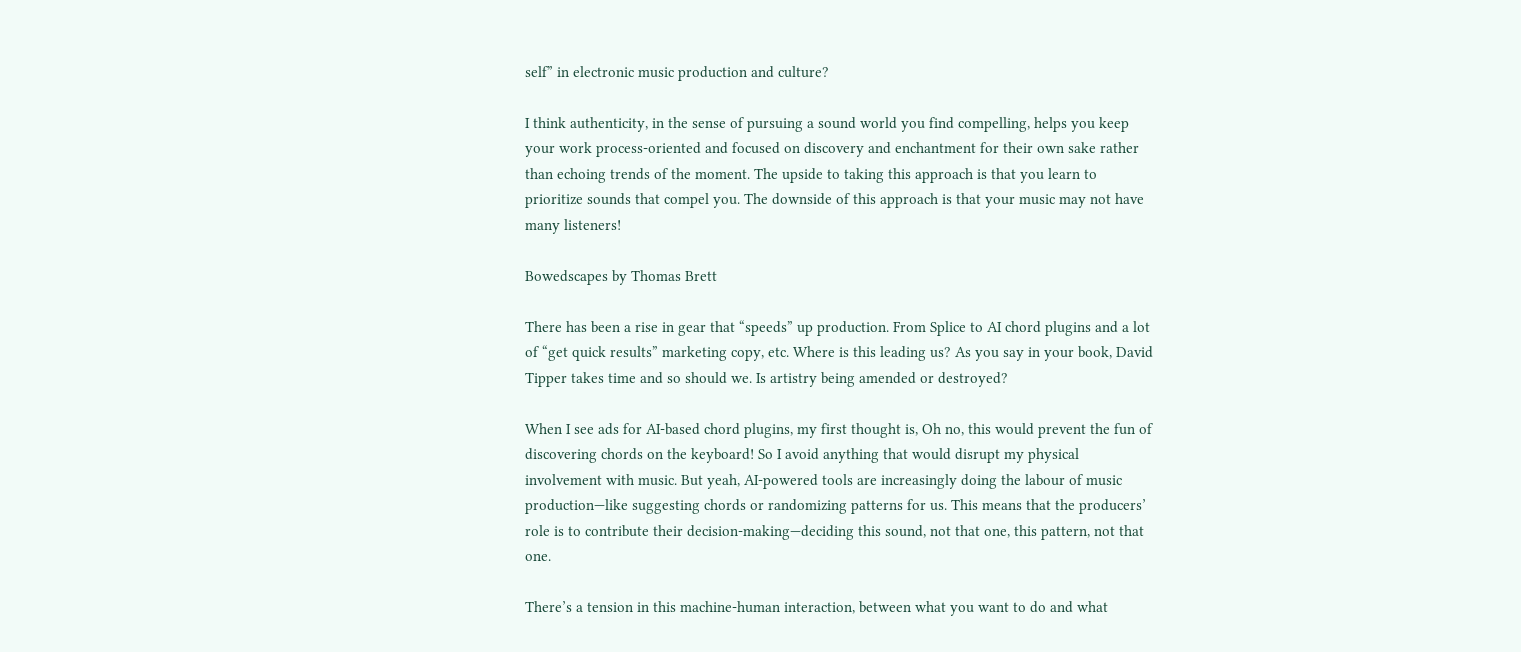self” in electronic music production and culture?

I think authenticity, in the sense of pursuing a sound world you find compelling, helps you keep your work process-oriented and focused on discovery and enchantment for their own sake rather than echoing trends of the moment. The upside to taking this approach is that you learn to prioritize sounds that compel you. The downside of this approach is that your music may not have many listeners!

Bowedscapes by Thomas Brett

There has been a rise in gear that “speeds” up production. From Splice to AI chord plugins and a lot of “get quick results” marketing copy, etc. Where is this leading us? As you say in your book, David Tipper takes time and so should we. Is artistry being amended or destroyed?

When I see ads for AI-based chord plugins, my first thought is, Oh no, this would prevent the fun of discovering chords on the keyboard! So I avoid anything that would disrupt my physical involvement with music. But yeah, AI-powered tools are increasingly doing the labour of music production—like suggesting chords or randomizing patterns for us. This means that the producers’ role is to contribute their decision-making—deciding this sound, not that one, this pattern, not that one.

There’s a tension in this machine-human interaction, between what you want to do and what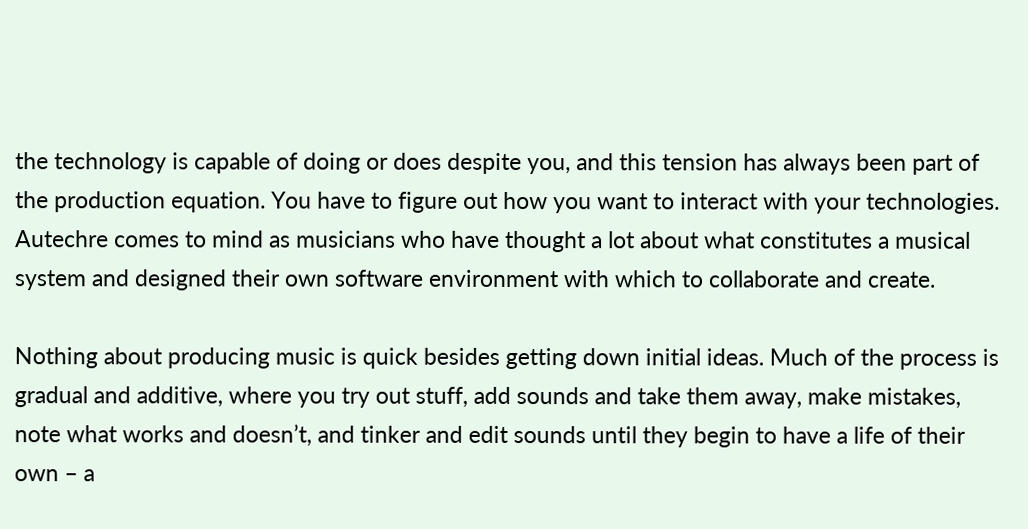the technology is capable of doing or does despite you, and this tension has always been part of the production equation. You have to figure out how you want to interact with your technologies. Autechre comes to mind as musicians who have thought a lot about what constitutes a musical system and designed their own software environment with which to collaborate and create.

Nothing about producing music is quick besides getting down initial ideas. Much of the process is gradual and additive, where you try out stuff, add sounds and take them away, make mistakes, note what works and doesn’t, and tinker and edit sounds until they begin to have a life of their own – a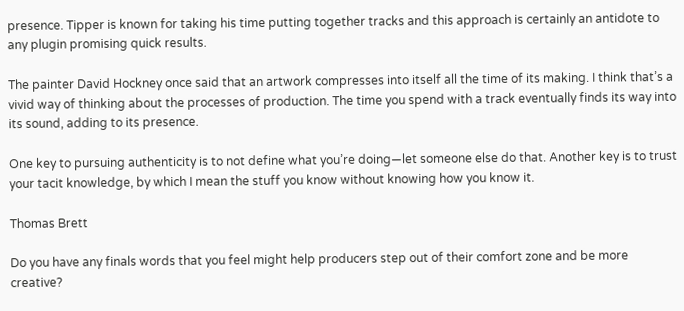presence. Tipper is known for taking his time putting together tracks and this approach is certainly an antidote to any plugin promising quick results.

The painter David Hockney once said that an artwork compresses into itself all the time of its making. I think that’s a vivid way of thinking about the processes of production. The time you spend with a track eventually finds its way into its sound, adding to its presence.

One key to pursuing authenticity is to not define what you’re doing—let someone else do that. Another key is to trust your tacit knowledge, by which I mean the stuff you know without knowing how you know it.

Thomas Brett

Do you have any finals words that you feel might help producers step out of their comfort zone and be more creative?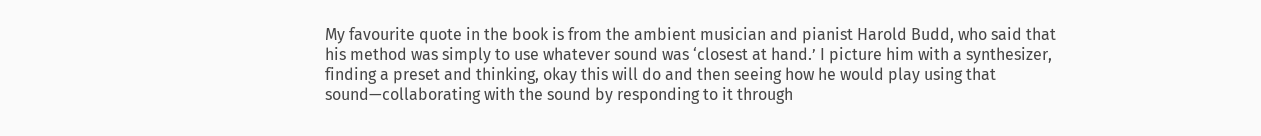My favourite quote in the book is from the ambient musician and pianist Harold Budd, who said that his method was simply to use whatever sound was ‘closest at hand.’ I picture him with a synthesizer, finding a preset and thinking, okay this will do and then seeing how he would play using that sound—collaborating with the sound by responding to it through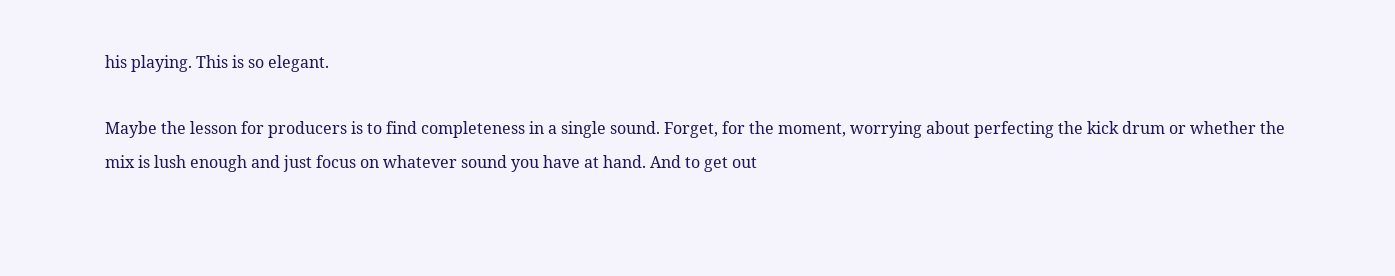his playing. This is so elegant.

Maybe the lesson for producers is to find completeness in a single sound. Forget, for the moment, worrying about perfecting the kick drum or whether the mix is lush enough and just focus on whatever sound you have at hand. And to get out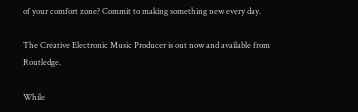of your comfort zone? Commit to making something new every day.

The Creative Electronic Music Producer is out now and available from Routledge.

While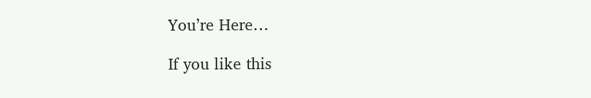You’re Here…

If you like this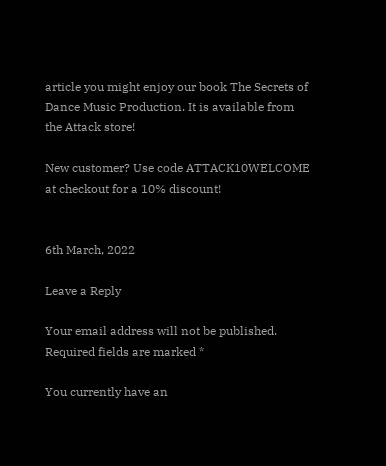article you might enjoy our book The Secrets of Dance Music Production. It is available from the Attack store!

New customer? Use code ATTACK10WELCOME at checkout for a 10% discount!


6th March, 2022

Leave a Reply

Your email address will not be published. Required fields are marked *

You currently have an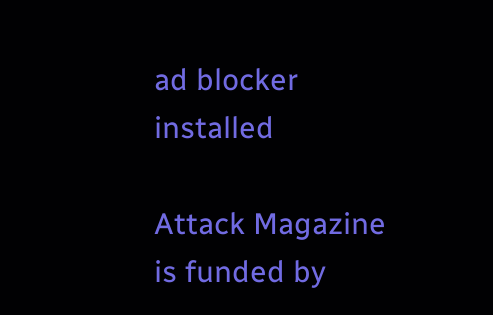ad blocker installed

Attack Magazine is funded by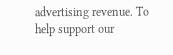advertising revenue. To help support our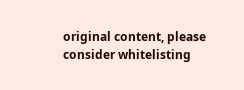original content, please consider whitelisting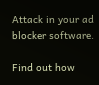Attack in your ad blocker software.

Find out how